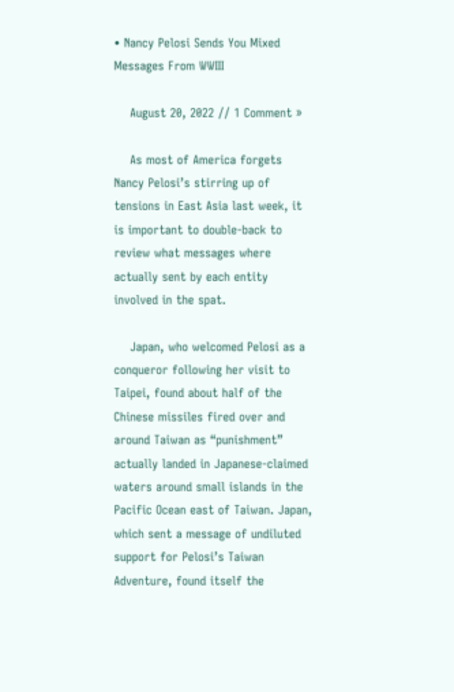• Nancy Pelosi Sends You Mixed Messages From WWIII

    August 20, 2022 // 1 Comment »

    As most of America forgets Nancy Pelosi’s stirring up of tensions in East Asia last week, it is important to double-back to review what messages where actually sent by each entity involved in the spat.

    Japan, who welcomed Pelosi as a conqueror following her visit to Taipei, found about half of the Chinese missiles fired over and around Taiwan as “punishment” actually landed in Japanese-claimed waters around small islands in the Pacific Ocean east of Taiwan. Japan, which sent a message of undiluted support for Pelosi’s Taiwan Adventure, found itself the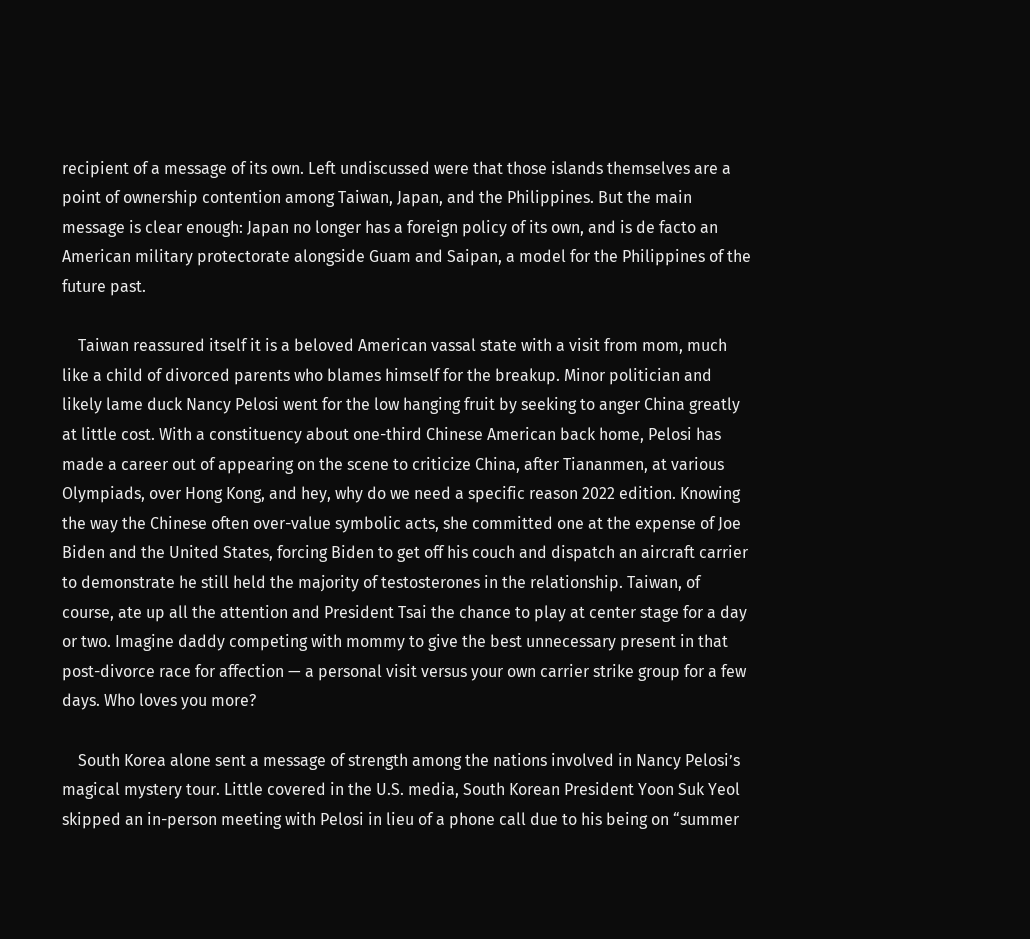recipient of a message of its own. Left undiscussed were that those islands themselves are a point of ownership contention among Taiwan, Japan, and the Philippines. But the main message is clear enough: Japan no longer has a foreign policy of its own, and is de facto an American military protectorate alongside Guam and Saipan, a model for the Philippines of the future past.

    Taiwan reassured itself it is a beloved American vassal state with a visit from mom, much like a child of divorced parents who blames himself for the breakup. Minor politician and likely lame duck Nancy Pelosi went for the low hanging fruit by seeking to anger China greatly at little cost. With a constituency about one-third Chinese American back home, Pelosi has made a career out of appearing on the scene to criticize China, after Tiananmen, at various Olympiads, over Hong Kong, and hey, why do we need a specific reason 2022 edition. Knowing the way the Chinese often over-value symbolic acts, she committed one at the expense of Joe Biden and the United States, forcing Biden to get off his couch and dispatch an aircraft carrier to demonstrate he still held the majority of testosterones in the relationship. Taiwan, of course, ate up all the attention and President Tsai the chance to play at center stage for a day or two. Imagine daddy competing with mommy to give the best unnecessary present in that post-divorce race for affection — a personal visit versus your own carrier strike group for a few days. Who loves you more?

    South Korea alone sent a message of strength among the nations involved in Nancy Pelosi’s magical mystery tour. Little covered in the U.S. media, South Korean President Yoon Suk Yeol skipped an in-person meeting with Pelosi in lieu of a phone call due to his being on “summer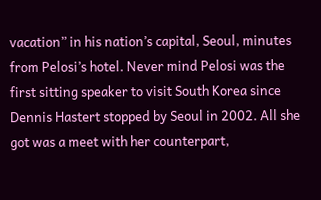vacation” in his nation’s capital, Seoul, minutes from Pelosi’s hotel. Never mind Pelosi was the first sitting speaker to visit South Korea since Dennis Hastert stopped by Seoul in 2002. All she got was a meet with her counterpart,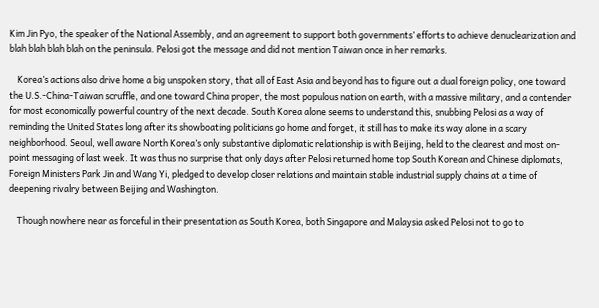Kim Jin Pyo, the speaker of the National Assembly, and an agreement to support both governments’ efforts to achieve denuclearization and blah blah blah blah on the peninsula. Pelosi got the message and did not mention Taiwan once in her remarks.

    Korea’s actions also drive home a big unspoken story, that all of East Asia and beyond has to figure out a dual foreign policy, one toward the U.S.-China-Taiwan scruffle, and one toward China proper, the most populous nation on earth, with a massive military, and a contender for most economically powerful country of the next decade. South Korea alone seems to understand this, snubbing Pelosi as a way of reminding the United States long after its showboating politicians go home and forget, it still has to make its way alone in a scary neighborhood. Seoul, well aware North Korea’s only substantive diplomatic relationship is with Beijing, held to the clearest and most on-point messaging of last week. It was thus no surprise that only days after Pelosi returned home top South Korean and Chinese diplomats, Foreign Ministers Park Jin and Wang Yi, pledged to develop closer relations and maintain stable industrial supply chains at a time of deepening rivalry between Beijing and Washington.

    Though nowhere near as forceful in their presentation as South Korea, both Singapore and Malaysia asked Pelosi not to go to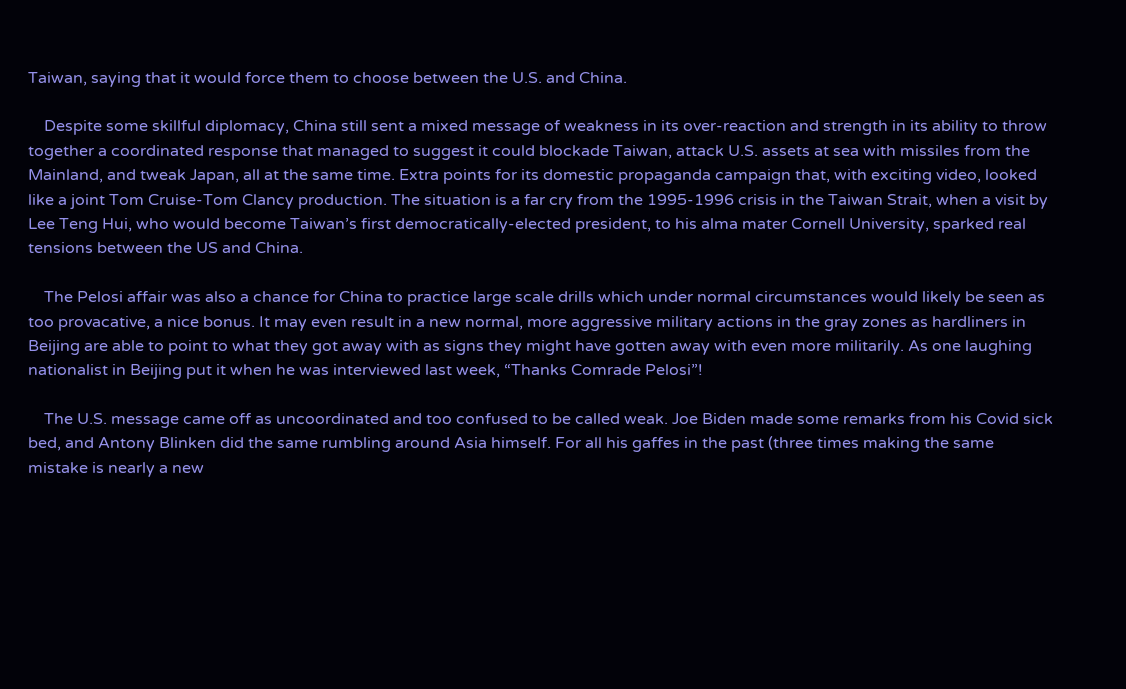Taiwan, saying that it would force them to choose between the U.S. and China.

    Despite some skillful diplomacy, China still sent a mixed message of weakness in its over-reaction and strength in its ability to throw together a coordinated response that managed to suggest it could blockade Taiwan, attack U.S. assets at sea with missiles from the Mainland, and tweak Japan, all at the same time. Extra points for its domestic propaganda campaign that, with exciting video, looked like a joint Tom Cruise-Tom Clancy production. The situation is a far cry from the 1995-1996 crisis in the Taiwan Strait, when a visit by Lee Teng Hui, who would become Taiwan’s first democratically-elected president, to his alma mater Cornell University, sparked real tensions between the US and China.

    The Pelosi affair was also a chance for China to practice large scale drills which under normal circumstances would likely be seen as too provacative, a nice bonus. It may even result in a new normal, more aggressive military actions in the gray zones as hardliners in Beijing are able to point to what they got away with as signs they might have gotten away with even more militarily. As one laughing nationalist in Beijing put it when he was interviewed last week, “Thanks Comrade Pelosi”!

    The U.S. message came off as uncoordinated and too confused to be called weak. Joe Biden made some remarks from his Covid sick bed, and Antony Blinken did the same rumbling around Asia himself. For all his gaffes in the past (three times making the same mistake is nearly a new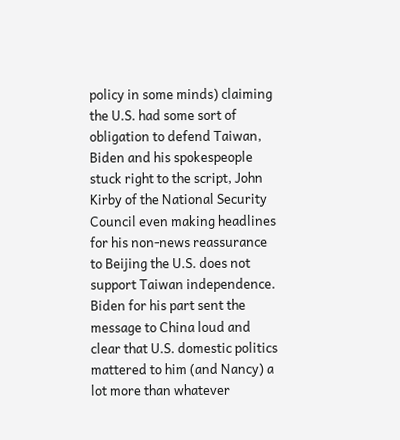policy in some minds) claiming the U.S. had some sort of obligation to defend Taiwan, Biden and his spokespeople stuck right to the script, John Kirby of the National Security Council even making headlines for his non-news reassurance to Beijing the U.S. does not support Taiwan independence. Biden for his part sent the message to China loud and clear that U.S. domestic politics mattered to him (and Nancy) a lot more than whatever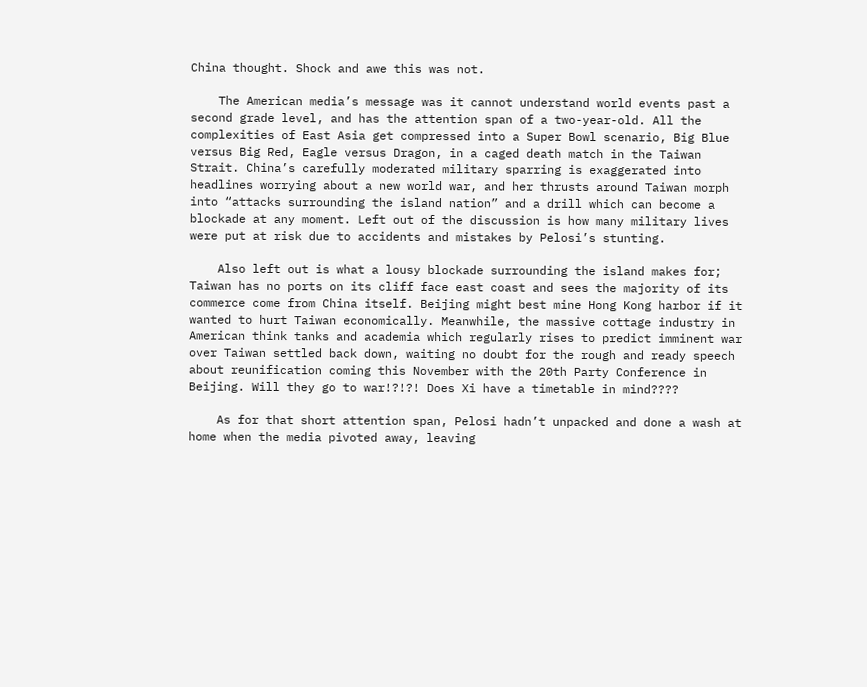China thought. Shock and awe this was not.

    The American media’s message was it cannot understand world events past a second grade level, and has the attention span of a two-year-old. All the complexities of East Asia get compressed into a Super Bowl scenario, Big Blue versus Big Red, Eagle versus Dragon, in a caged death match in the Taiwan Strait. China’s carefully moderated military sparring is exaggerated into headlines worrying about a new world war, and her thrusts around Taiwan morph into “attacks surrounding the island nation” and a drill which can become a blockade at any moment. Left out of the discussion is how many military lives were put at risk due to accidents and mistakes by Pelosi’s stunting.

    Also left out is what a lousy blockade surrounding the island makes for; Taiwan has no ports on its cliff face east coast and sees the majority of its commerce come from China itself. Beijing might best mine Hong Kong harbor if it wanted to hurt Taiwan economically. Meanwhile, the massive cottage industry in American think tanks and academia which regularly rises to predict imminent war over Taiwan settled back down, waiting no doubt for the rough and ready speech about reunification coming this November with the 20th Party Conference in Beijing. Will they go to war!?!?! Does Xi have a timetable in mind????

    As for that short attention span, Pelosi hadn’t unpacked and done a wash at home when the media pivoted away, leaving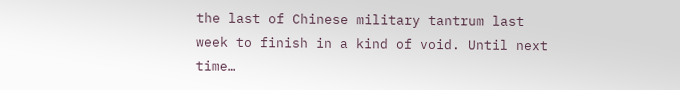the last of Chinese military tantrum last week to finish in a kind of void. Until next time…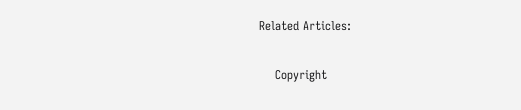Related Articles:

    Copyright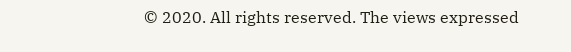© 2020. All rights reserved. The views expressed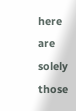here are solely those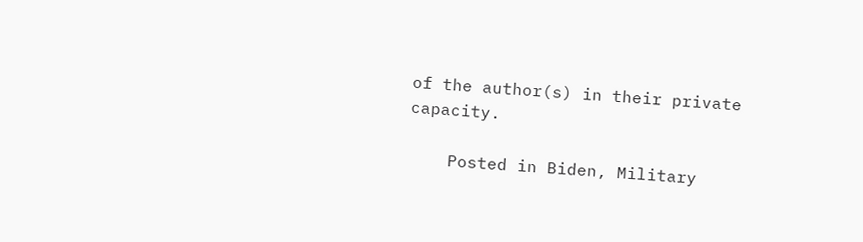of the author(s) in their private capacity.

    Posted in Biden, Military